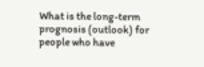What is the long-term prognosis (outlook) for people who have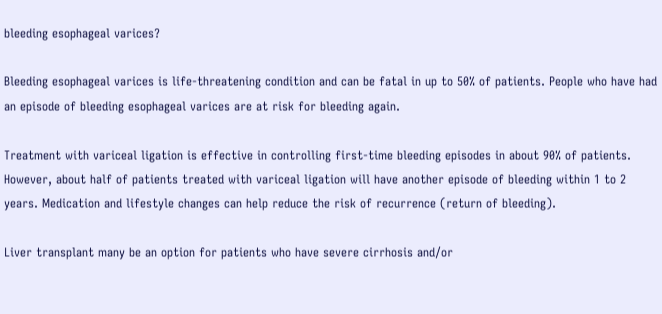bleeding esophageal varices?

Bleeding esophageal varices is life-threatening condition and can be fatal in up to 50% of patients. People who have had an episode of bleeding esophageal varices are at risk for bleeding again.

Treatment with variceal ligation is effective in controlling first-time bleeding episodes in about 90% of patients. However, about half of patients treated with variceal ligation will have another episode of bleeding within 1 to 2 years. Medication and lifestyle changes can help reduce the risk of recurrence (return of bleeding).

Liver transplant many be an option for patients who have severe cirrhosis and/or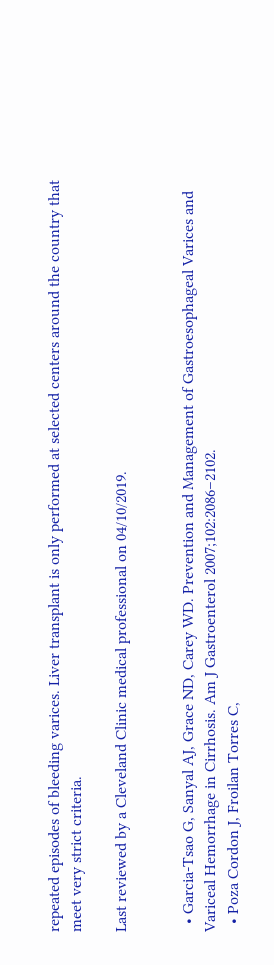repeated episodes of bleeding varices. Liver transplant is only performed at selected centers around the country that meet very strict criteria.

Last reviewed by a Cleveland Clinic medical professional on 04/10/2019.


  • Garcia-Tsao G, Sanyal AJ, Grace ND, Carey WD. Prevention and Management of Gastroesophageal Varices and Variceal Hemorrhage in Cirrhosis. Am J Gastroenterol 2007;102:2086–2102.
  • Poza Cordon J, Froilan Torres C,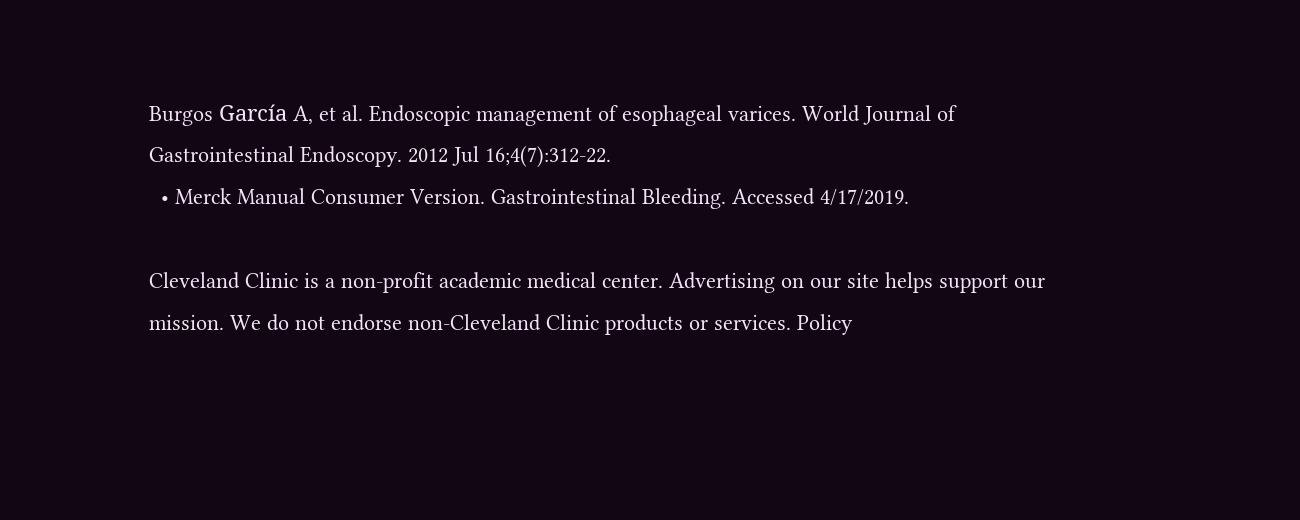Burgos García A, et al. Endoscopic management of esophageal varices. World Journal of Gastrointestinal Endoscopy. 2012 Jul 16;4(7):312-22.
  • Merck Manual Consumer Version. Gastrointestinal Bleeding. Accessed 4/17/2019.

Cleveland Clinic is a non-profit academic medical center. Advertising on our site helps support our mission. We do not endorse non-Cleveland Clinic products or services. Policy